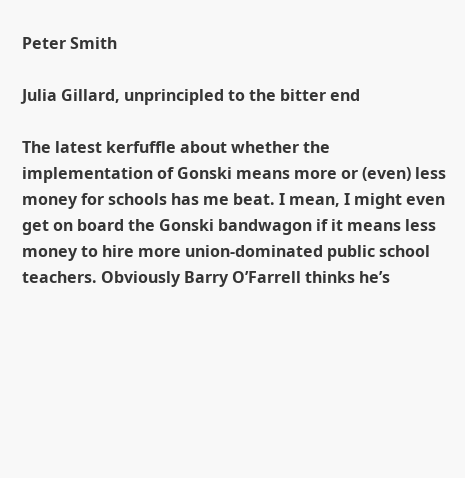Peter Smith

Julia Gillard, unprincipled to the bitter end

The latest kerfuffle about whether the implementation of Gonski means more or (even) less money for schools has me beat. I mean, I might even get on board the Gonski bandwagon if it means less money to hire more union-dominated public school teachers. Obviously Barry O’Farrell thinks he’s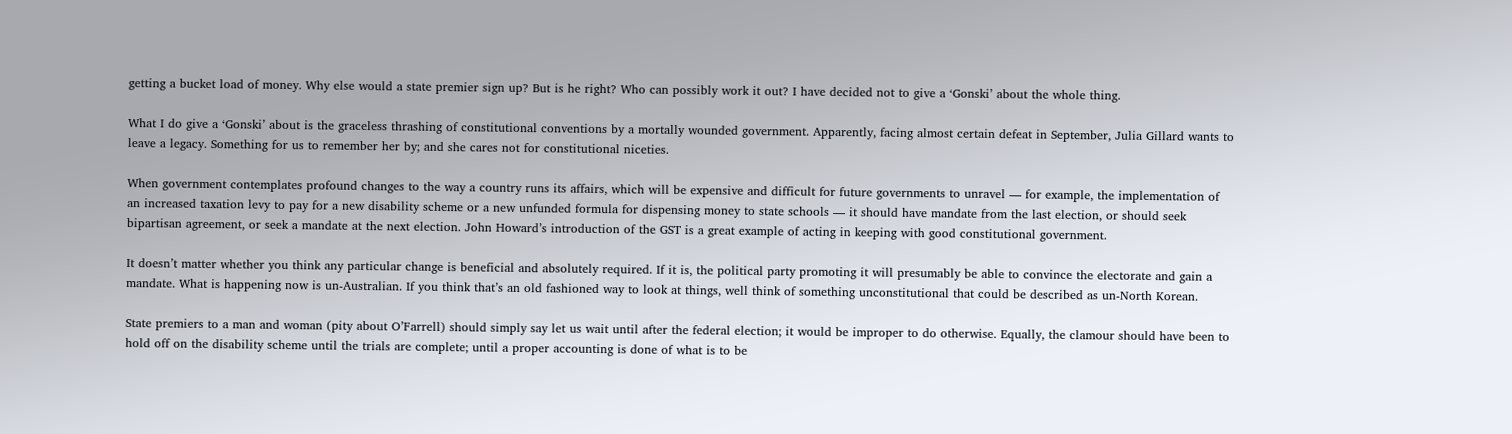getting a bucket load of money. Why else would a state premier sign up? But is he right? Who can possibly work it out? I have decided not to give a ‘Gonski’ about the whole thing.

What I do give a ‘Gonski’ about is the graceless thrashing of constitutional conventions by a mortally wounded government. Apparently, facing almost certain defeat in September, Julia Gillard wants to leave a legacy. Something for us to remember her by; and she cares not for constitutional niceties.

When government contemplates profound changes to the way a country runs its affairs, which will be expensive and difficult for future governments to unravel — for example, the implementation of an increased taxation levy to pay for a new disability scheme or a new unfunded formula for dispensing money to state schools — it should have mandate from the last election, or should seek bipartisan agreement, or seek a mandate at the next election. John Howard’s introduction of the GST is a great example of acting in keeping with good constitutional government.

It doesn’t matter whether you think any particular change is beneficial and absolutely required. If it is, the political party promoting it will presumably be able to convince the electorate and gain a mandate. What is happening now is un-Australian. If you think that’s an old fashioned way to look at things, well think of something unconstitutional that could be described as un-North Korean.

State premiers to a man and woman (pity about O’Farrell) should simply say let us wait until after the federal election; it would be improper to do otherwise. Equally, the clamour should have been to hold off on the disability scheme until the trials are complete; until a proper accounting is done of what is to be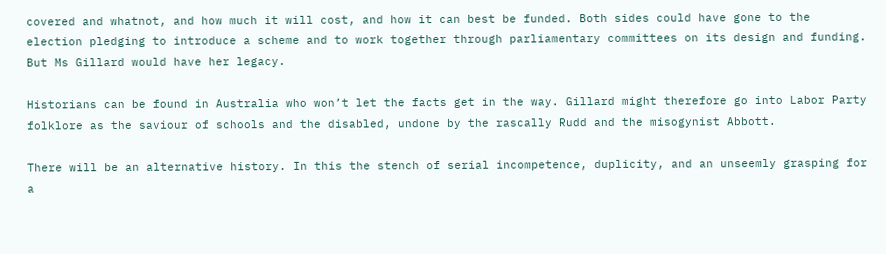covered and whatnot, and how much it will cost, and how it can best be funded. Both sides could have gone to the election pledging to introduce a scheme and to work together through parliamentary committees on its design and funding. But Ms Gillard would have her legacy.

Historians can be found in Australia who won’t let the facts get in the way. Gillard might therefore go into Labor Party folklore as the saviour of schools and the disabled, undone by the rascally Rudd and the misogynist Abbott.

There will be an alternative history. In this the stench of serial incompetence, duplicity, and an unseemly grasping for a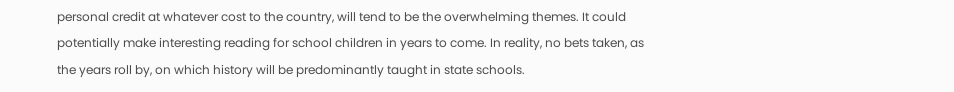personal credit at whatever cost to the country, will tend to be the overwhelming themes. It could potentially make interesting reading for school children in years to come. In reality, no bets taken, as the years roll by, on which history will be predominantly taught in state schools.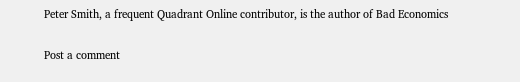Peter Smith, a frequent Quadrant Online contributor, is the author of Bad Economics

Post a comment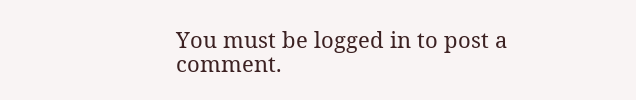You must be logged in to post a comment.